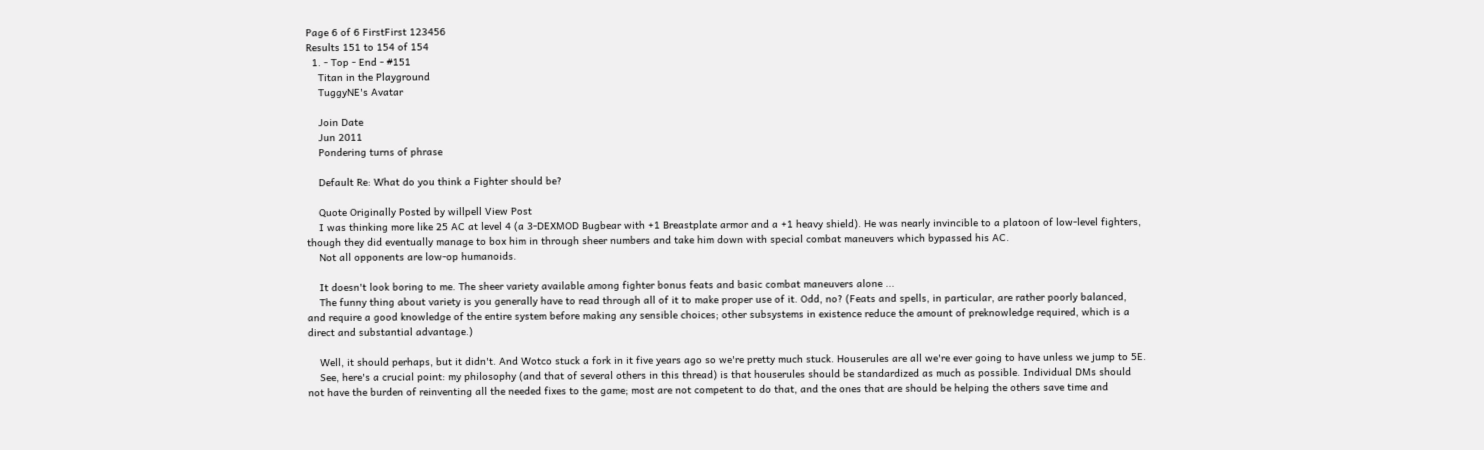Page 6 of 6 FirstFirst 123456
Results 151 to 154 of 154
  1. - Top - End - #151
    Titan in the Playground
    TuggyNE's Avatar

    Join Date
    Jun 2011
    Pondering turns of phrase

    Default Re: What do you think a Fighter should be?

    Quote Originally Posted by willpell View Post
    I was thinking more like 25 AC at level 4 (a 3-DEXMOD Bugbear with +1 Breastplate armor and a +1 heavy shield). He was nearly invincible to a platoon of low-level fighters, though they did eventually manage to box him in through sheer numbers and take him down with special combat maneuvers which bypassed his AC.
    Not all opponents are low-op humanoids.

    It doesn't look boring to me. The sheer variety available among fighter bonus feats and basic combat maneuvers alone ...
    The funny thing about variety is you generally have to read through all of it to make proper use of it. Odd, no? (Feats and spells, in particular, are rather poorly balanced, and require a good knowledge of the entire system before making any sensible choices; other subsystems in existence reduce the amount of preknowledge required, which is a direct and substantial advantage.)

    Well, it should perhaps, but it didn't. And Wotco stuck a fork in it five years ago so we're pretty much stuck. Houserules are all we're ever going to have unless we jump to 5E.
    See, here's a crucial point: my philosophy (and that of several others in this thread) is that houserules should be standardized as much as possible. Individual DMs should not have the burden of reinventing all the needed fixes to the game; most are not competent to do that, and the ones that are should be helping the others save time and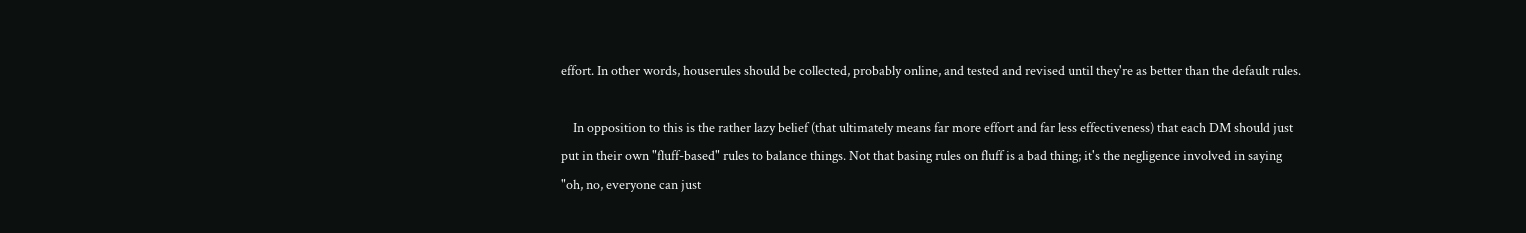effort. In other words, houserules should be collected, probably online, and tested and revised until they're as better than the default rules.

    In opposition to this is the rather lazy belief (that ultimately means far more effort and far less effectiveness) that each DM should just put in their own "fluff-based" rules to balance things. Not that basing rules on fluff is a bad thing; it's the negligence involved in saying "oh, no, everyone can just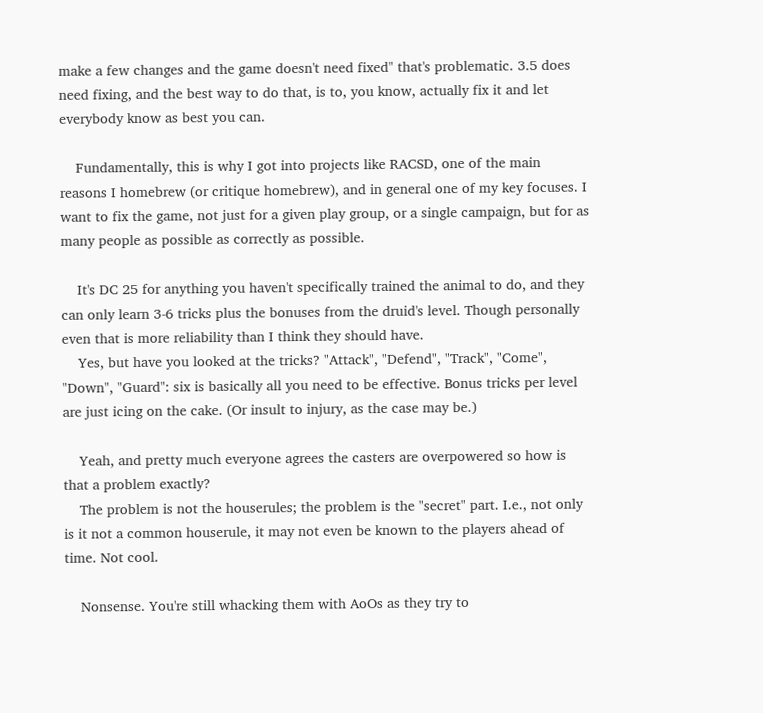make a few changes and the game doesn't need fixed" that's problematic. 3.5 does need fixing, and the best way to do that, is to, you know, actually fix it and let everybody know as best you can.

    Fundamentally, this is why I got into projects like RACSD, one of the main reasons I homebrew (or critique homebrew), and in general one of my key focuses. I want to fix the game, not just for a given play group, or a single campaign, but for as many people as possible as correctly as possible.

    It's DC 25 for anything you haven't specifically trained the animal to do, and they can only learn 3-6 tricks plus the bonuses from the druid's level. Though personally even that is more reliability than I think they should have.
    Yes, but have you looked at the tricks? "Attack", "Defend", "Track", "Come", "Down", "Guard": six is basically all you need to be effective. Bonus tricks per level are just icing on the cake. (Or insult to injury, as the case may be.)

    Yeah, and pretty much everyone agrees the casters are overpowered so how is that a problem exactly?
    The problem is not the houserules; the problem is the "secret" part. I.e., not only is it not a common houserule, it may not even be known to the players ahead of time. Not cool.

    Nonsense. You're still whacking them with AoOs as they try to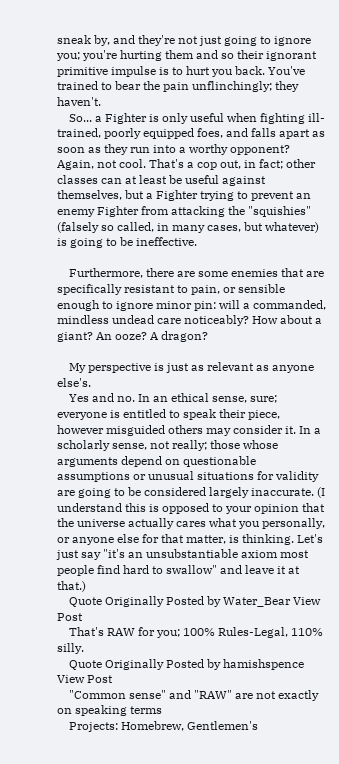sneak by, and they're not just going to ignore you; you're hurting them and so their ignorant primitive impulse is to hurt you back. You've trained to bear the pain unflinchingly; they haven't.
    So... a Fighter is only useful when fighting ill-trained, poorly equipped foes, and falls apart as soon as they run into a worthy opponent? Again, not cool. That's a cop out, in fact; other classes can at least be useful against themselves, but a Fighter trying to prevent an enemy Fighter from attacking the "squishies" (falsely so called, in many cases, but whatever) is going to be ineffective.

    Furthermore, there are some enemies that are specifically resistant to pain, or sensible enough to ignore minor pin: will a commanded, mindless undead care noticeably? How about a giant? An ooze? A dragon?

    My perspective is just as relevant as anyone else's.
    Yes and no. In an ethical sense, sure; everyone is entitled to speak their piece, however misguided others may consider it. In a scholarly sense, not really; those whose arguments depend on questionable assumptions or unusual situations for validity are going to be considered largely inaccurate. (I understand this is opposed to your opinion that the universe actually cares what you personally, or anyone else for that matter, is thinking. Let's just say "it's an unsubstantiable axiom most people find hard to swallow" and leave it at that.)
    Quote Originally Posted by Water_Bear View Post
    That's RAW for you; 100% Rules-Legal, 110% silly.
    Quote Originally Posted by hamishspence View Post
    "Common sense" and "RAW" are not exactly on speaking terms
    Projects: Homebrew, Gentlemen's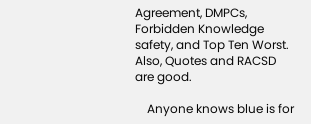Agreement, DMPCs, Forbidden Knowledge safety, and Top Ten Worst. Also, Quotes and RACSD are good.

    Anyone knows blue is for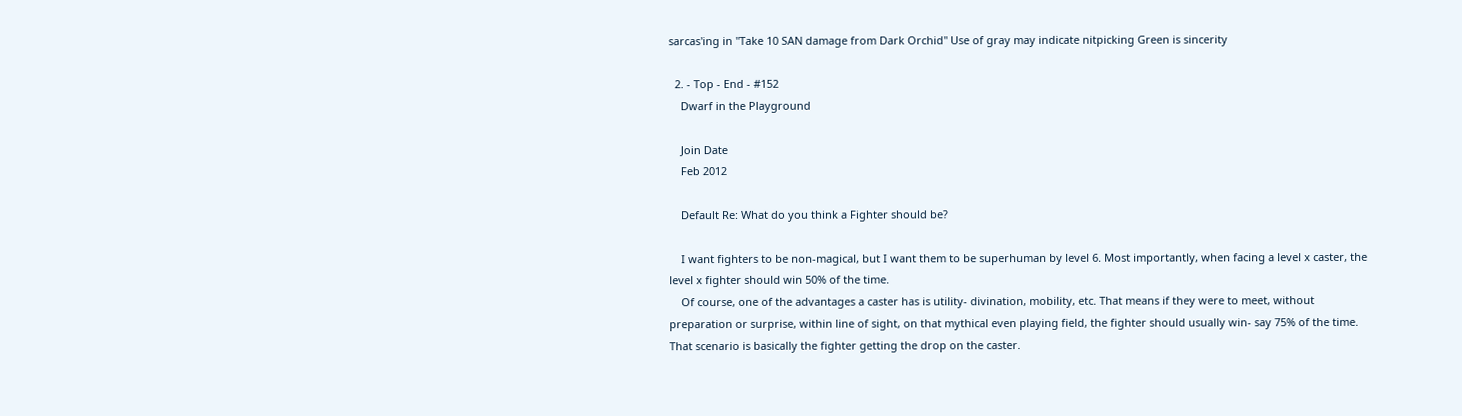sarcas'ing in "Take 10 SAN damage from Dark Orchid" Use of gray may indicate nitpicking Green is sincerity

  2. - Top - End - #152
    Dwarf in the Playground

    Join Date
    Feb 2012

    Default Re: What do you think a Fighter should be?

    I want fighters to be non-magical, but I want them to be superhuman by level 6. Most importantly, when facing a level x caster, the level x fighter should win 50% of the time.
    Of course, one of the advantages a caster has is utility- divination, mobility, etc. That means if they were to meet, without preparation or surprise, within line of sight, on that mythical even playing field, the fighter should usually win- say 75% of the time. That scenario is basically the fighter getting the drop on the caster.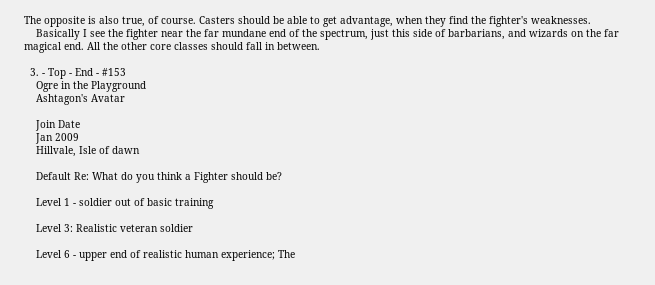The opposite is also true, of course. Casters should be able to get advantage, when they find the fighter's weaknesses.
    Basically I see the fighter near the far mundane end of the spectrum, just this side of barbarians, and wizards on the far magical end. All the other core classes should fall in between.

  3. - Top - End - #153
    Ogre in the Playground
    Ashtagon's Avatar

    Join Date
    Jan 2009
    Hillvale, Isle of dawn

    Default Re: What do you think a Fighter should be?

    Level 1 - soldier out of basic training

    Level 3: Realistic veteran soldier

    Level 6 - upper end of realistic human experience; The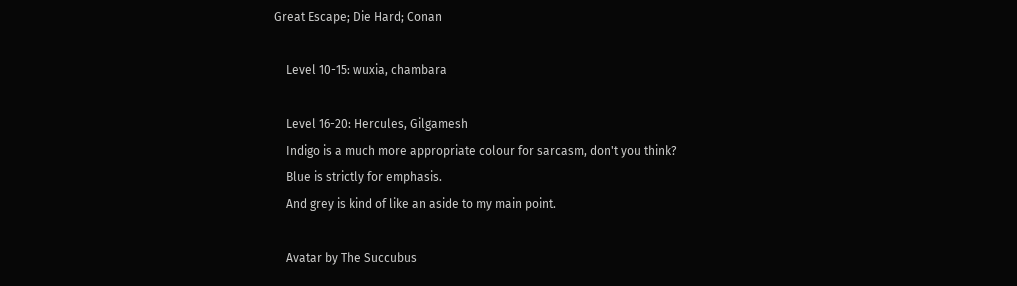Great Escape; Die Hard; Conan

    Level 10-15: wuxia, chambara

    Level 16-20: Hercules, Gilgamesh
    Indigo is a much more appropriate colour for sarcasm, don't you think?
    Blue is strictly for emphasis.
    And grey is kind of like an aside to my main point.

    Avatar by The Succubus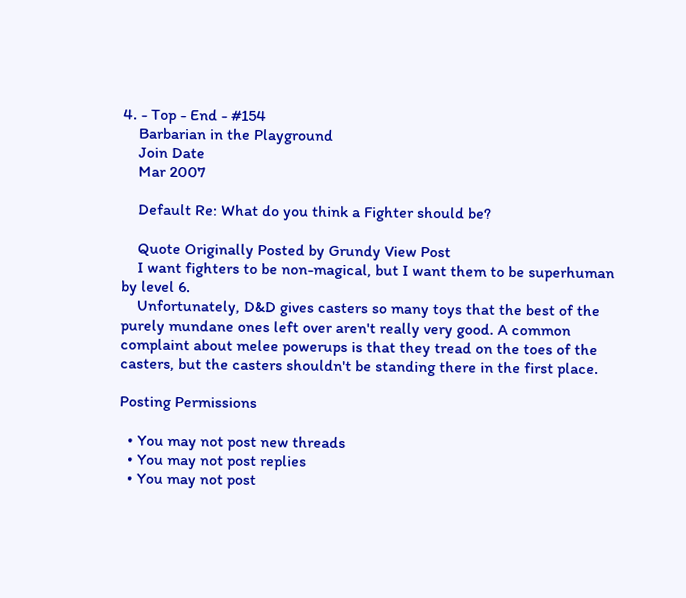4. - Top - End - #154
    Barbarian in the Playground
    Join Date
    Mar 2007

    Default Re: What do you think a Fighter should be?

    Quote Originally Posted by Grundy View Post
    I want fighters to be non-magical, but I want them to be superhuman by level 6.
    Unfortunately, D&D gives casters so many toys that the best of the purely mundane ones left over aren't really very good. A common complaint about melee powerups is that they tread on the toes of the casters, but the casters shouldn't be standing there in the first place.

Posting Permissions

  • You may not post new threads
  • You may not post replies
  • You may not post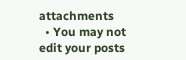attachments
  • You may not edit your posts